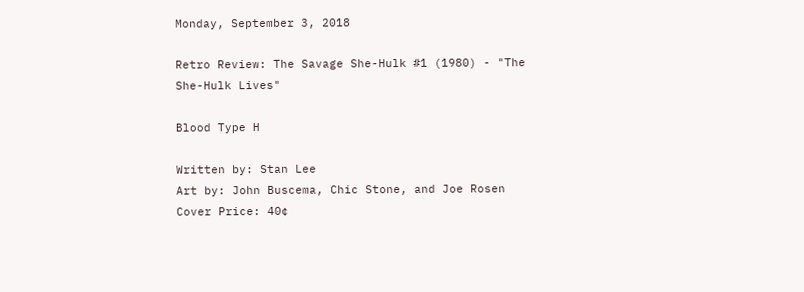Monday, September 3, 2018

Retro Review: The Savage She-Hulk #1 (1980) - "The She-Hulk Lives"

Blood Type H

Written by: Stan Lee
Art by: John Buscema, Chic Stone, and Joe Rosen
Cover Price: 40¢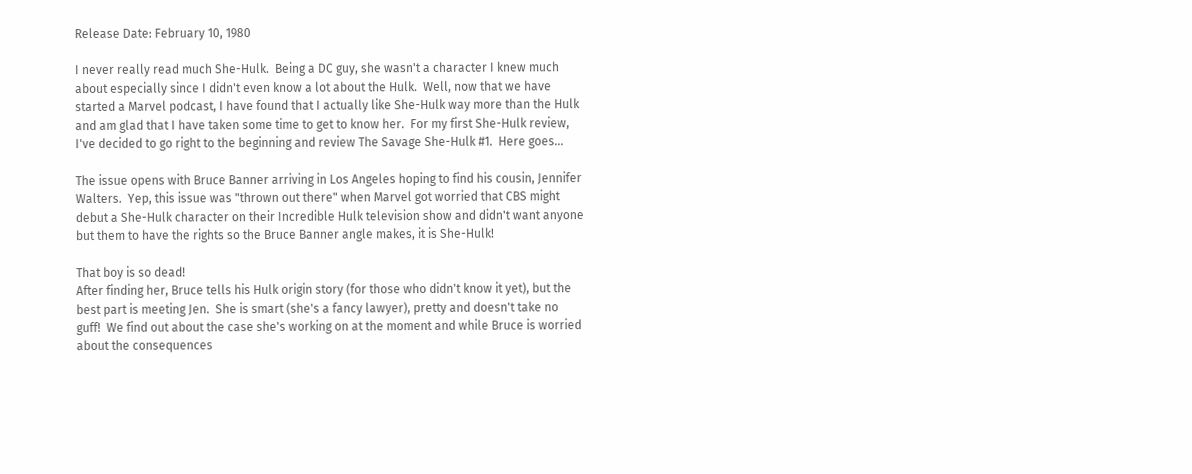Release Date: February 10, 1980

I never really read much She-Hulk.  Being a DC guy, she wasn't a character I knew much about especially since I didn't even know a lot about the Hulk.  Well, now that we have started a Marvel podcast, I have found that I actually like She-Hulk way more than the Hulk and am glad that I have taken some time to get to know her.  For my first She-Hulk review, I've decided to go right to the beginning and review The Savage She-Hulk #1.  Here goes...

The issue opens with Bruce Banner arriving in Los Angeles hoping to find his cousin, Jennifer Walters.  Yep, this issue was "thrown out there" when Marvel got worried that CBS might debut a She-Hulk character on their Incredible Hulk television show and didn't want anyone but them to have the rights so the Bruce Banner angle makes, it is She-Hulk!

That boy is so dead!
After finding her, Bruce tells his Hulk origin story (for those who didn't know it yet), but the best part is meeting Jen.  She is smart (she's a fancy lawyer), pretty and doesn't take no guff!  We find out about the case she's working on at the moment and while Bruce is worried about the consequences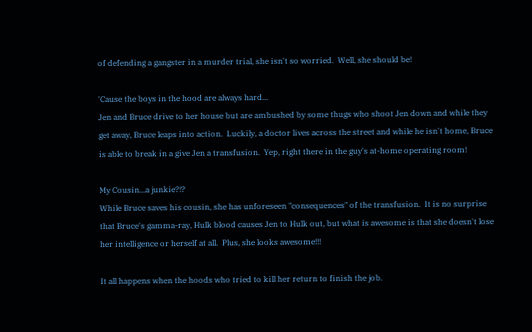of defending a gangster in a murder trial, she isn't so worried.  Well, she should be!

'Cause the boys in the hood are always hard...
Jen and Bruce drive to her house but are ambushed by some thugs who shoot Jen down and while they get away, Bruce leaps into action.  Luckily, a doctor lives across the street and while he isn't home, Bruce is able to break in a give Jen a transfusion.  Yep, right there in the guy's at-home operating room!

My Cousin...a junkie?!?
While Bruce saves his cousin, she has unforeseen "consequences" of the transfusion.  It is no surprise that Bruce's gamma-ray, Hulk blood causes Jen to Hulk out, but what is awesome is that she doesn't lose her intelligence or herself at all.  Plus, she looks awesome!!!

It all happens when the hoods who tried to kill her return to finish the job.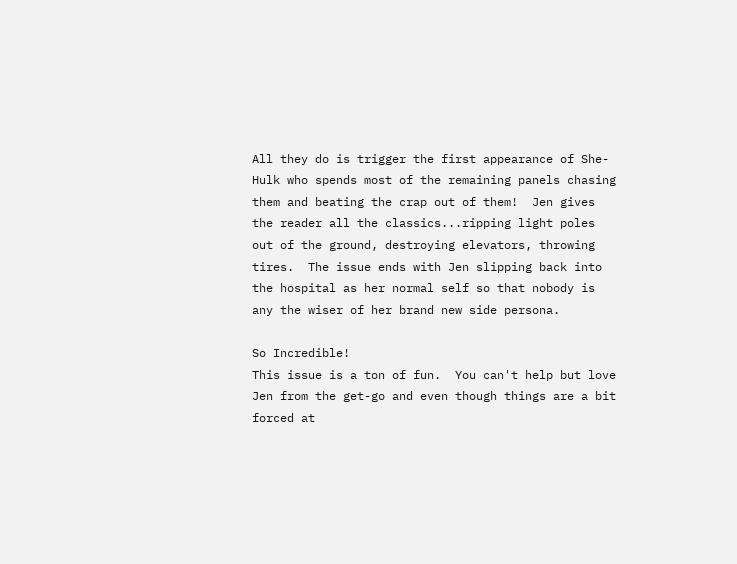All they do is trigger the first appearance of She-Hulk who spends most of the remaining panels chasing them and beating the crap out of them!  Jen gives the reader all the classics...ripping light poles out of the ground, destroying elevators, throwing tires.  The issue ends with Jen slipping back into the hospital as her normal self so that nobody is any the wiser of her brand new side persona.

So Incredible!
This issue is a ton of fun.  You can't help but love Jen from the get-go and even though things are a bit forced at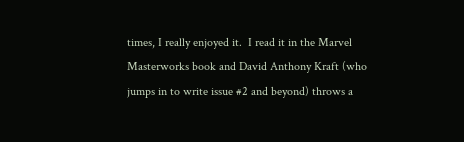times, I really enjoyed it.  I read it in the Marvel Masterworks book and David Anthony Kraft (who jumps in to write issue #2 and beyond) throws a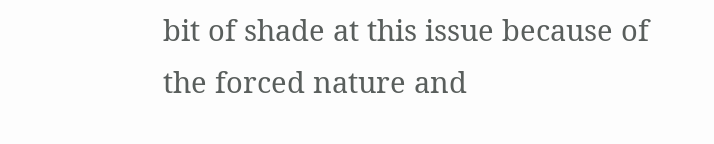bit of shade at this issue because of the forced nature and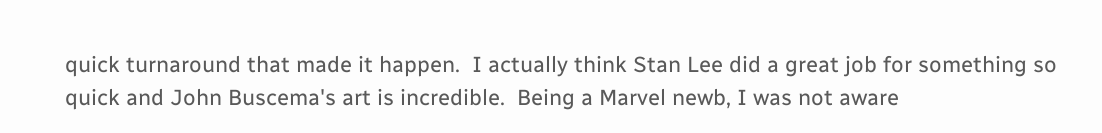quick turnaround that made it happen.  I actually think Stan Lee did a great job for something so quick and John Buscema's art is incredible.  Being a Marvel newb, I was not aware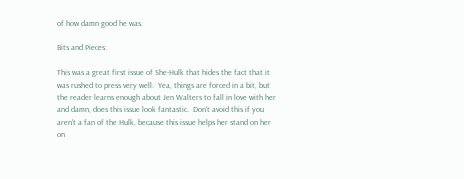of how damn good he was.

Bits and Pieces:

This was a great first issue of She-Hulk that hides the fact that it was rushed to press very well.  Yea, things are forced in a bit, but the reader learns enough about Jen Walters to fall in love with her and damn, does this issue look fantastic.  Don't avoid this if you aren't a fan of the Hulk, because this issue helps her stand on her on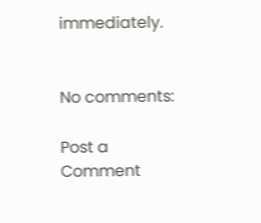immediately.


No comments:

Post a Comment